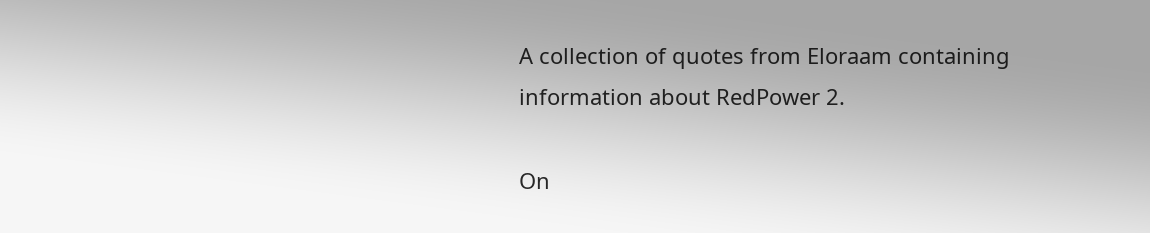A collection of quotes from Eloraam containing information about RedPower 2.

On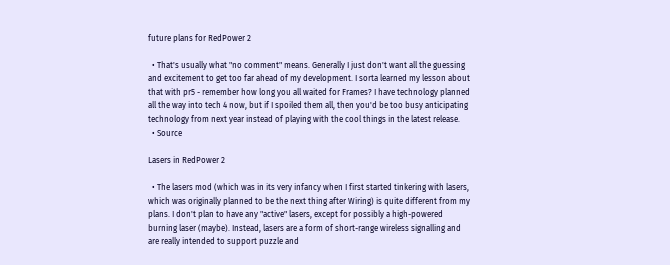future plans for RedPower 2

  • That's usually what "no comment" means. Generally I just don't want all the guessing and excitement to get too far ahead of my development. I sorta learned my lesson about that with pr5 - remember how long you all waited for Frames? I have technology planned all the way into tech 4 now, but if I spoiled them all, then you'd be too busy anticipating technology from next year instead of playing with the cool things in the latest release.
  • Source

Lasers in RedPower 2

  • The lasers mod (which was in its very infancy when I first started tinkering with lasers, which was originally planned to be the next thing after Wiring) is quite different from my plans. I don't plan to have any "active" lasers, except for possibly a high-powered burning laser (maybe). Instead, lasers are a form of short-range wireless signalling and are really intended to support puzzle and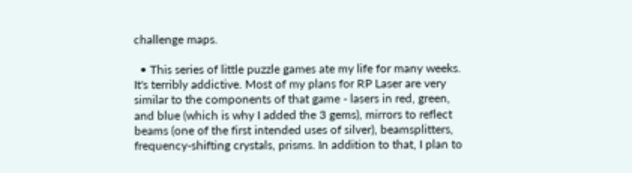challenge maps.

  • This series of little puzzle games ate my life for many weeks. It's terribly addictive. Most of my plans for RP Laser are very similar to the components of that game - lasers in red, green, and blue (which is why I added the 3 gems), mirrors to reflect beams (one of the first intended uses of silver), beamsplitters, frequency-shifting crystals, prisms. In addition to that, I plan to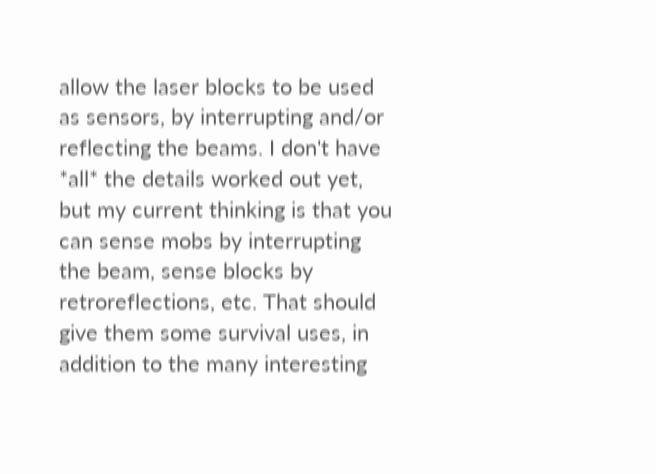allow the laser blocks to be used as sensors, by interrupting and/or reflecting the beams. I don't have *all* the details worked out yet, but my current thinking is that you can sense mobs by interrupting the beam, sense blocks by retroreflections, etc. That should give them some survival uses, in addition to the many interesting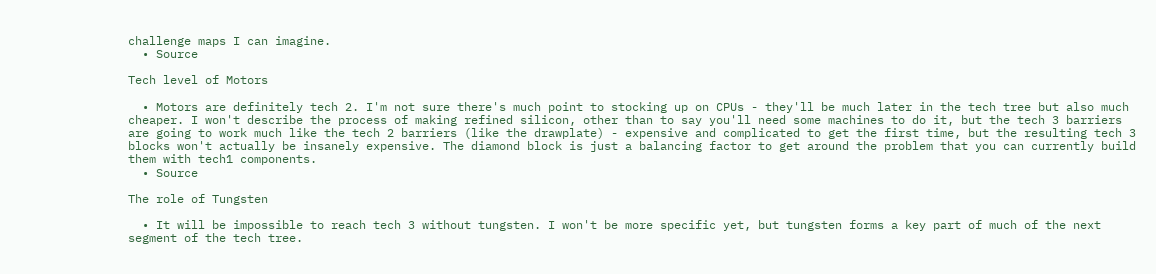challenge maps I can imagine.
  • Source

Tech level of Motors

  • Motors are definitely tech 2. I'm not sure there's much point to stocking up on CPUs - they'll be much later in the tech tree but also much cheaper. I won't describe the process of making refined silicon, other than to say you'll need some machines to do it, but the tech 3 barriers are going to work much like the tech 2 barriers (like the drawplate) - expensive and complicated to get the first time, but the resulting tech 3 blocks won't actually be insanely expensive. The diamond block is just a balancing factor to get around the problem that you can currently build them with tech1 components.
  • Source

The role of Tungsten

  • It will be impossible to reach tech 3 without tungsten. I won't be more specific yet, but tungsten forms a key part of much of the next segment of the tech tree.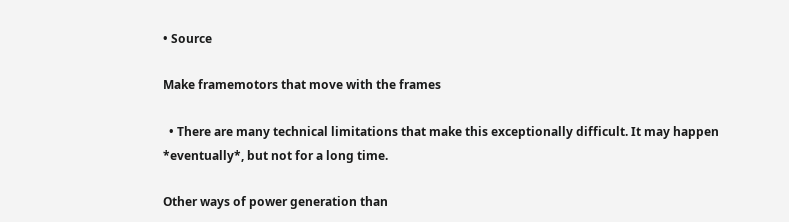• Source

Make framemotors that move with the frames

  • There are many technical limitations that make this exceptionally difficult. It may happen *eventually*, but not for a long time.

Other ways of power generation than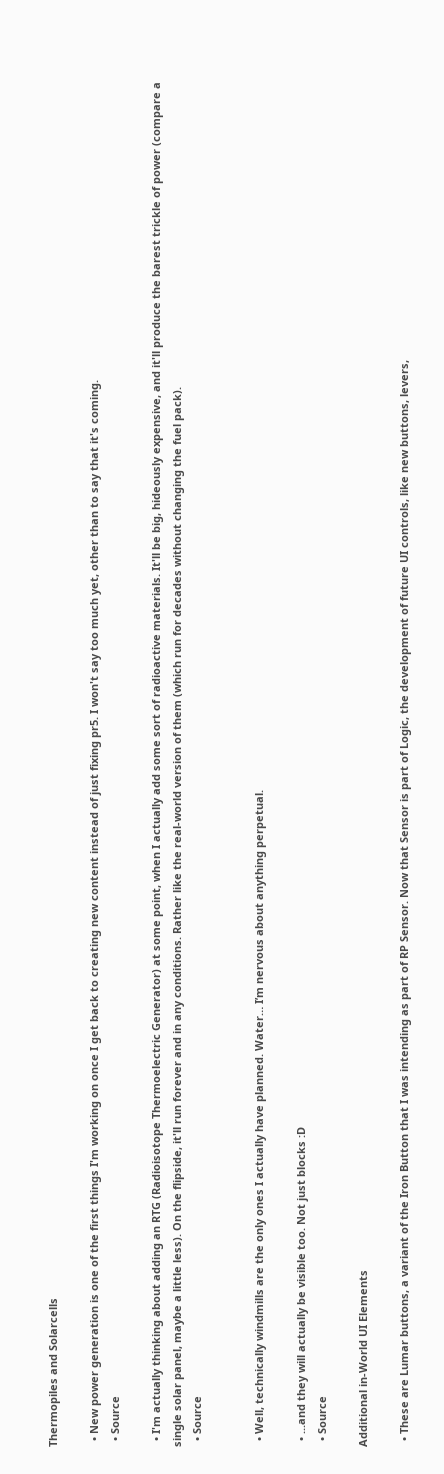Thermopiles and Solarcells

  • New power generation is one of the first things I'm working on once I get back to creating new content instead of just fixing pr5. I won't say too much yet, other than to say that it's coming.
  • Source

  • I'm actually thinking about adding an RTG (Radioisotope Thermoelectric Generator) at some point, when I actually add some sort of radioactive materials. It'll be big, hideously expensive, and it'll produce the barest trickle of power (compare a single solar panel, maybe a little less). On the flipside, it'll run forever and in any conditions. Rather like the real-world version of them (which run for decades without changing the fuel pack).
  • Source


  • Well, technically windmills are the only ones I actually have planned. Water… I’m nervous about anything perpetual.

  • ...and they will actually be visible too. Not just blocks :D
  • Source

Additional in-World UI Elements

  • These are Lumar buttons, a variant of the Iron Button that I was intending as part of RP Sensor. Now that Sensor is part of Logic, the development of future UI controls, like new buttons, levers,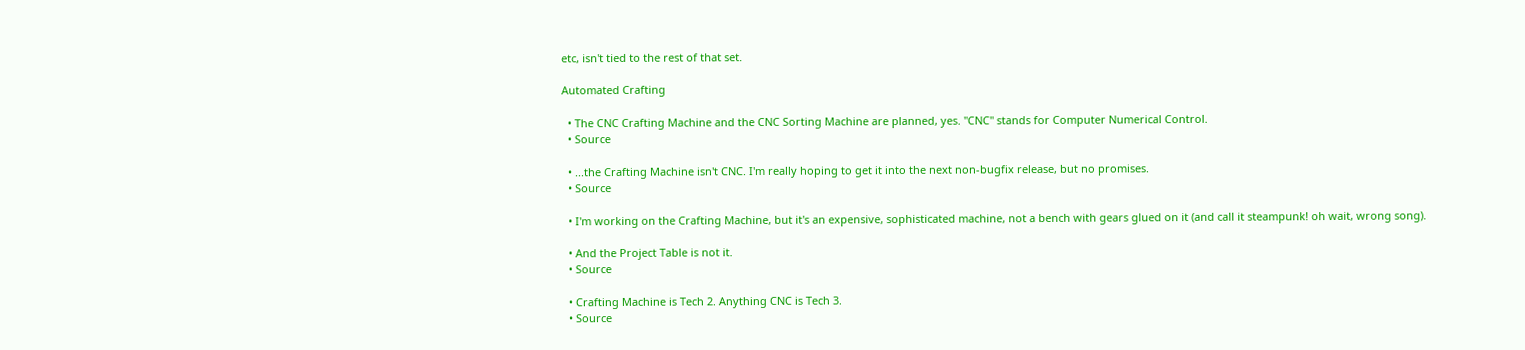etc, isn't tied to the rest of that set.

Automated Crafting

  • The CNC Crafting Machine and the CNC Sorting Machine are planned, yes. "CNC" stands for Computer Numerical Control.
  • Source

  • ...the Crafting Machine isn't CNC. I'm really hoping to get it into the next non-bugfix release, but no promises.
  • Source

  • I'm working on the Crafting Machine, but it's an expensive, sophisticated machine, not a bench with gears glued on it (and call it steampunk! oh wait, wrong song).

  • And the Project Table is not it.
  • Source

  • Crafting Machine is Tech 2. Anything CNC is Tech 3.
  • Source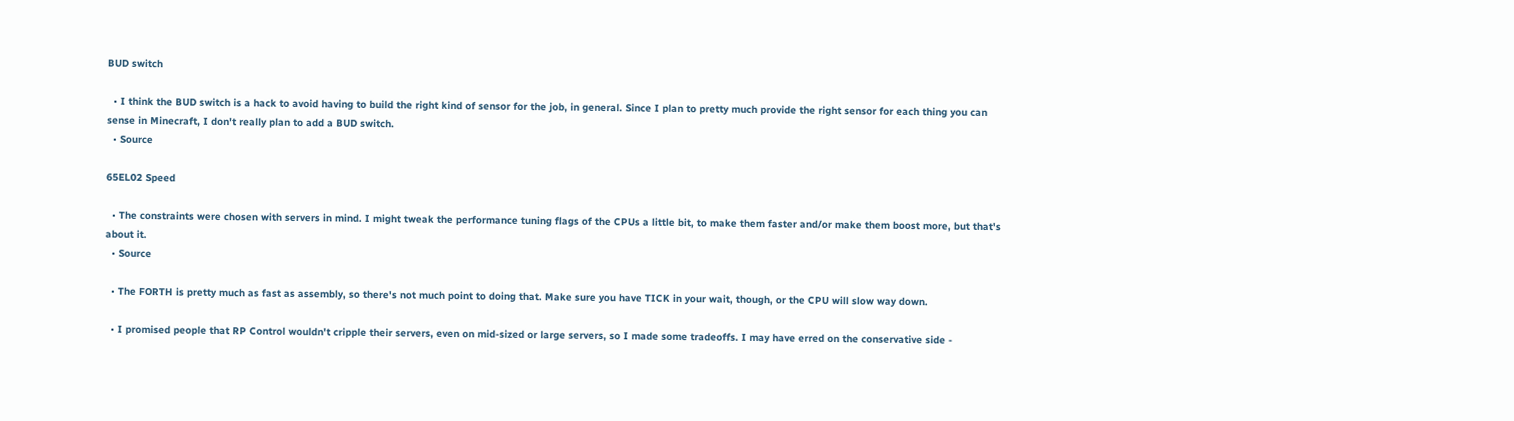BUD switch

  • I think the BUD switch is a hack to avoid having to build the right kind of sensor for the job, in general. Since I plan to pretty much provide the right sensor for each thing you can sense in Minecraft, I don't really plan to add a BUD switch.
  • Source

65EL02 Speed

  • The constraints were chosen with servers in mind. I might tweak the performance tuning flags of the CPUs a little bit, to make them faster and/or make them boost more, but that's about it.
  • Source

  • The FORTH is pretty much as fast as assembly, so there's not much point to doing that. Make sure you have TICK in your wait, though, or the CPU will slow way down.

  • I promised people that RP Control wouldn't cripple their servers, even on mid-sized or large servers, so I made some tradeoffs. I may have erred on the conservative side -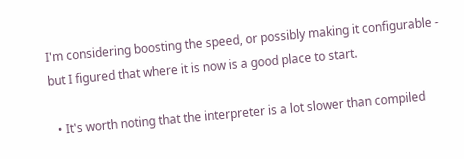I'm considering boosting the speed, or possibly making it configurable - but I figured that where it is now is a good place to start.

  • It's worth noting that the interpreter is a lot slower than compiled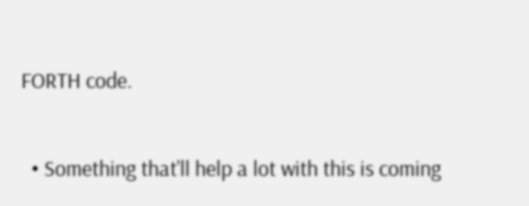FORTH code.

  • Something that'll help a lot with this is coming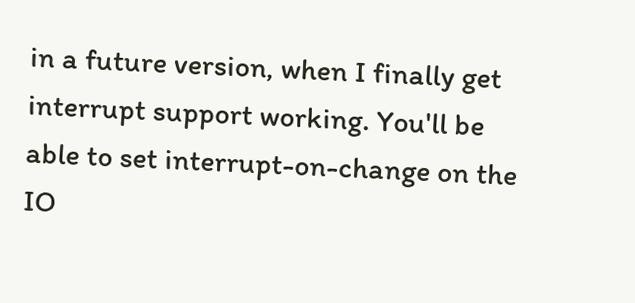in a future version, when I finally get interrupt support working. You'll be able to set interrupt-on-change on the IO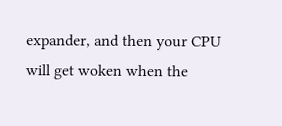expander, and then your CPU will get woken when the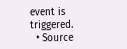event is triggered.
  • Source